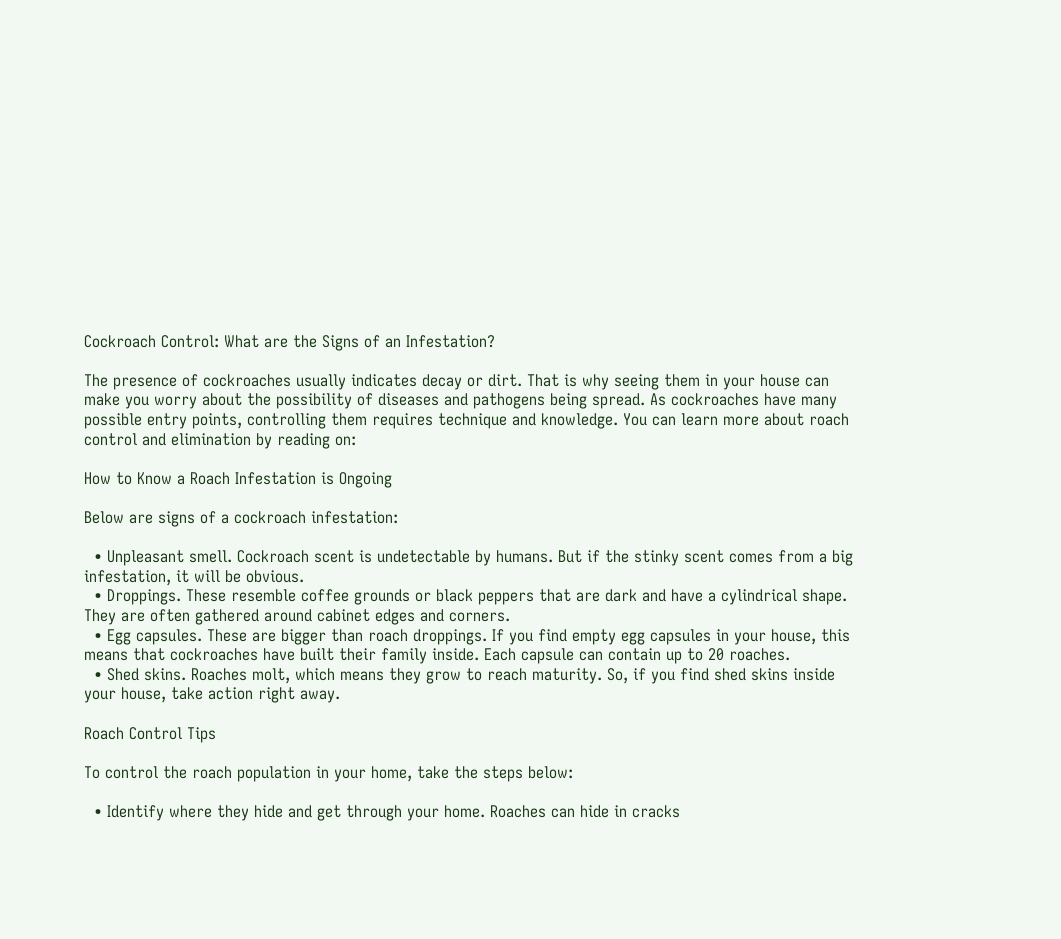Cockroach Control: What are the Signs of an Infestation?

The presence of cockroaches usually indicates decay or dirt. That is why seeing them in your house can make you worry about the possibility of diseases and pathogens being spread. As cockroaches have many possible entry points, controlling them requires technique and knowledge. You can learn more about roach control and elimination by reading on:

How to Know a Roach Infestation is Ongoing

Below are signs of a cockroach infestation:

  • Unpleasant smell. Cockroach scent is undetectable by humans. But if the stinky scent comes from a big infestation, it will be obvious.
  • Droppings. These resemble coffee grounds or black peppers that are dark and have a cylindrical shape. They are often gathered around cabinet edges and corners.
  • Egg capsules. These are bigger than roach droppings. If you find empty egg capsules in your house, this means that cockroaches have built their family inside. Each capsule can contain up to 20 roaches.
  • Shed skins. Roaches molt, which means they grow to reach maturity. So, if you find shed skins inside your house, take action right away.

Roach Control Tips

To control the roach population in your home, take the steps below:

  • Identify where they hide and get through your home. Roaches can hide in cracks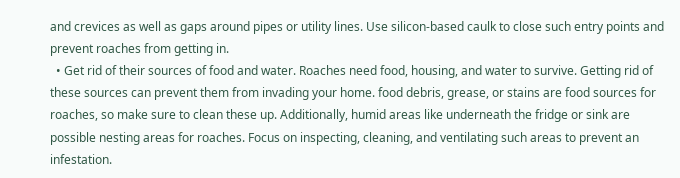and crevices as well as gaps around pipes or utility lines. Use silicon-based caulk to close such entry points and prevent roaches from getting in.
  • Get rid of their sources of food and water. Roaches need food, housing, and water to survive. Getting rid of these sources can prevent them from invading your home. food debris, grease, or stains are food sources for roaches, so make sure to clean these up. Additionally, humid areas like underneath the fridge or sink are possible nesting areas for roaches. Focus on inspecting, cleaning, and ventilating such areas to prevent an infestation.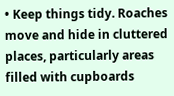• Keep things tidy. Roaches move and hide in cluttered places, particularly areas filled with cupboards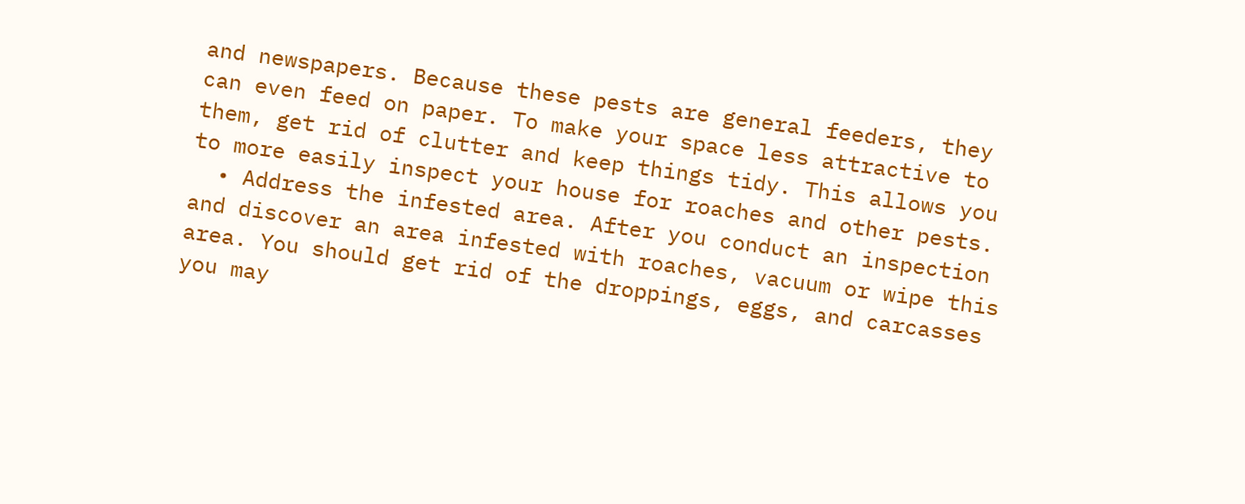and newspapers. Because these pests are general feeders, they can even feed on paper. To make your space less attractive to them, get rid of clutter and keep things tidy. This allows you to more easily inspect your house for roaches and other pests.
  • Address the infested area. After you conduct an inspection and discover an area infested with roaches, vacuum or wipe this area. You should get rid of the droppings, eggs, and carcasses you may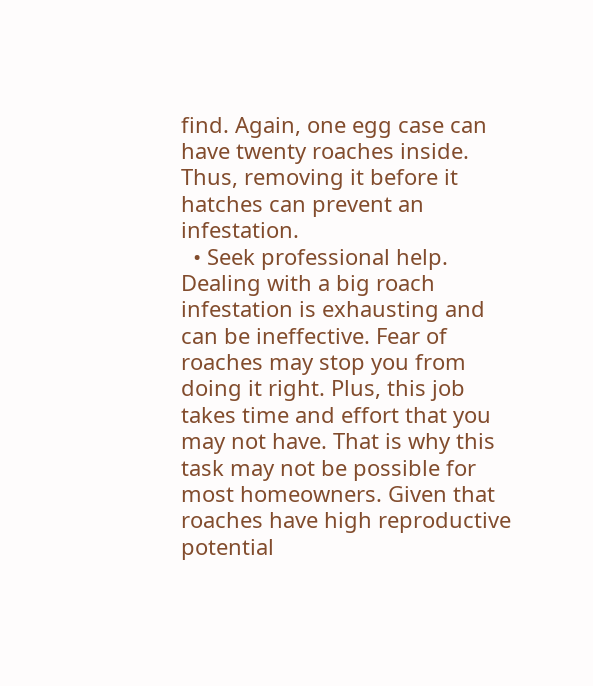find. Again, one egg case can have twenty roaches inside. Thus, removing it before it hatches can prevent an infestation.
  • Seek professional help. Dealing with a big roach infestation is exhausting and can be ineffective. Fear of roaches may stop you from doing it right. Plus, this job takes time and effort that you may not have. That is why this task may not be possible for most homeowners. Given that roaches have high reproductive potential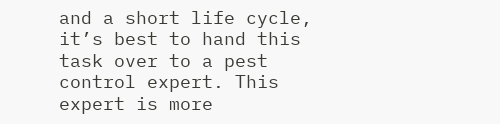and a short life cycle, it’s best to hand this task over to a pest control expert. This expert is more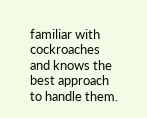familiar with cockroaches and knows the best approach to handle them.